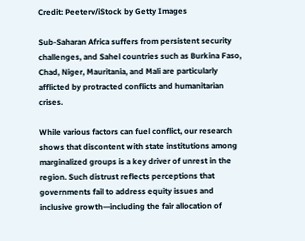Credit: Peeterv/iStock by Getty Images

Sub-Saharan Africa suffers from persistent security challenges, and Sahel countries such as Burkina Faso, Chad, Niger, Mauritania, and Mali are particularly afflicted by protracted conflicts and humanitarian crises.

While various factors can fuel conflict, our research shows that discontent with state institutions among marginalized groups is a key driver of unrest in the region. Such distrust reflects perceptions that governments fail to address equity issues and inclusive growth—including the fair allocation of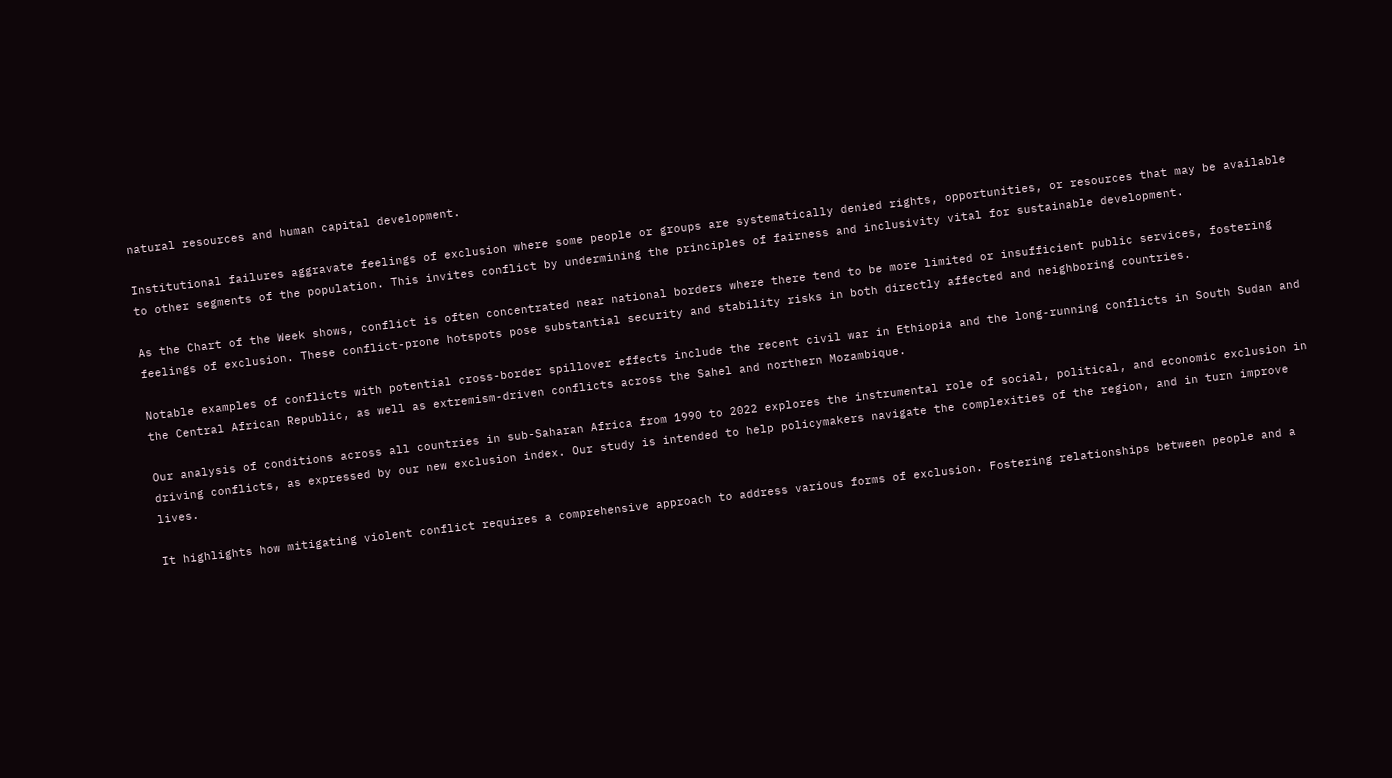natural resources and human capital development.

Institutional failures aggravate feelings of exclusion where some people or groups are systematically denied rights, opportunities, or resources that may be available to other segments of the population. This invites conflict by undermining the principles of fairness and inclusivity vital for sustainable development.

As the Chart of the Week shows, conflict is often concentrated near national borders where there tend to be more limited or insufficient public services, fostering feelings of exclusion. These conflict-prone hotspots pose substantial security and stability risks in both directly affected and neighboring countries.

Notable examples of conflicts with potential cross-border spillover effects include the recent civil war in Ethiopia and the long-running conflicts in South Sudan and the Central African Republic, as well as extremism-driven conflicts across the Sahel and northern Mozambique.

Our analysis of conditions across all countries in sub-Saharan Africa from 1990 to 2022 explores the instrumental role of social, political, and economic exclusion in driving conflicts, as expressed by our new exclusion index. Our study is intended to help policymakers navigate the complexities of the region, and in turn improve lives.

It highlights how mitigating violent conflict requires a comprehensive approach to address various forms of exclusion. Fostering relationships between people and a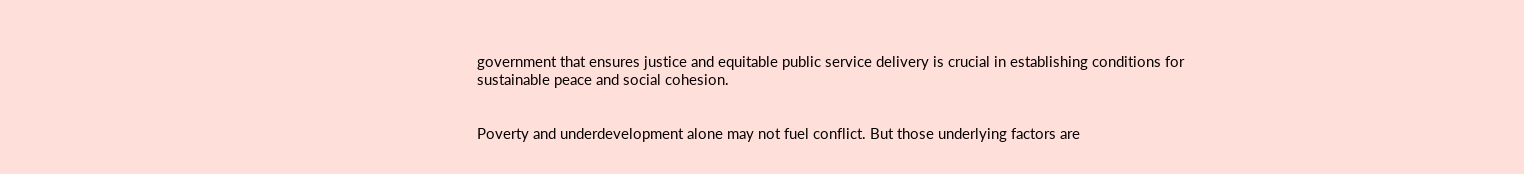government that ensures justice and equitable public service delivery is crucial in establishing conditions for sustainable peace and social cohesion.


Poverty and underdevelopment alone may not fuel conflict. But those underlying factors are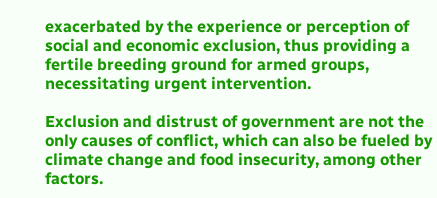exacerbated by the experience or perception of social and economic exclusion, thus providing a fertile breeding ground for armed groups, necessitating urgent intervention.

Exclusion and distrust of government are not the only causes of conflict, which can also be fueled by climate change and food insecurity, among other factors.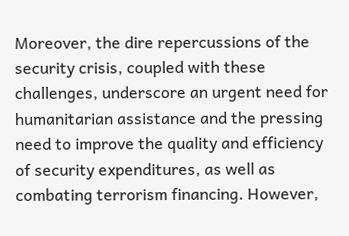Moreover, the dire repercussions of the security crisis, coupled with these challenges, underscore an urgent need for humanitarian assistance and the pressing need to improve the quality and efficiency of security expenditures, as well as combating terrorism financing. However,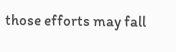those efforts may fall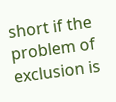short if the problem of exclusion is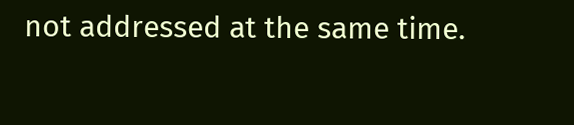not addressed at the same time.